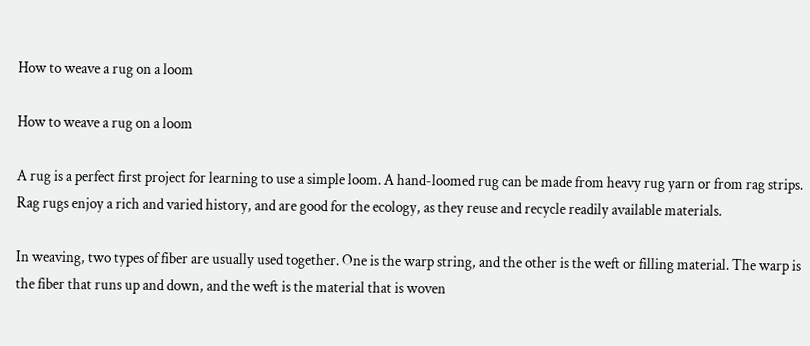How to weave a rug on a loom

How to weave a rug on a loom

A rug is a perfect first project for learning to use a simple loom. A hand-loomed rug can be made from heavy rug yarn or from rag strips. Rag rugs enjoy a rich and varied history, and are good for the ecology, as they reuse and recycle readily available materials.

In weaving, two types of fiber are usually used together. One is the warp string, and the other is the weft or filling material. The warp is the fiber that runs up and down, and the weft is the material that is woven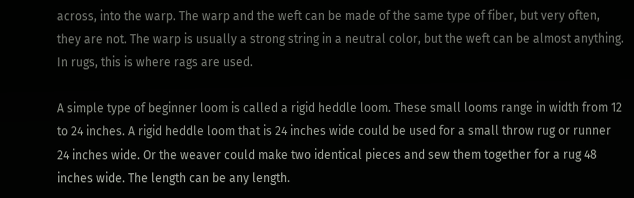across, into the warp. The warp and the weft can be made of the same type of fiber, but very often, they are not. The warp is usually a strong string in a neutral color, but the weft can be almost anything. In rugs, this is where rags are used.

A simple type of beginner loom is called a rigid heddle loom. These small looms range in width from 12 to 24 inches. A rigid heddle loom that is 24 inches wide could be used for a small throw rug or runner 24 inches wide. Or the weaver could make two identical pieces and sew them together for a rug 48 inches wide. The length can be any length.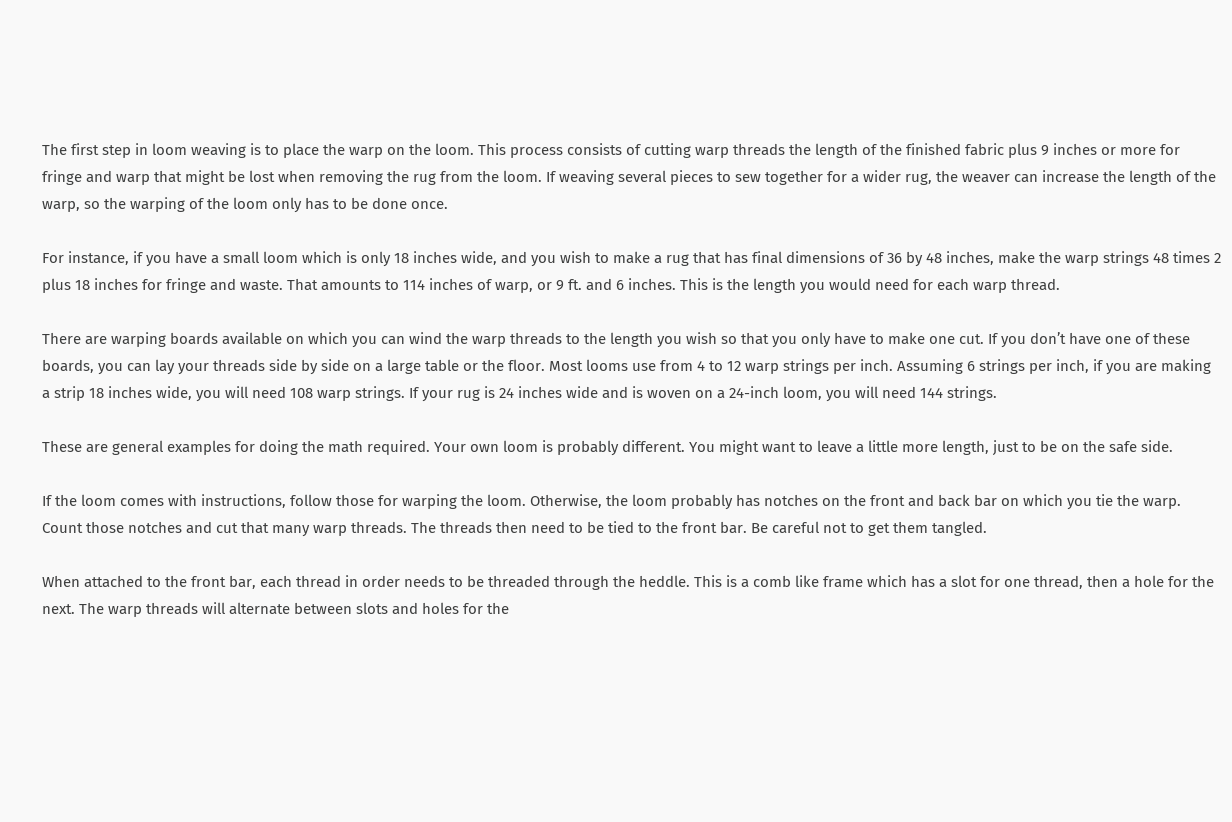The first step in loom weaving is to place the warp on the loom. This process consists of cutting warp threads the length of the finished fabric plus 9 inches or more for fringe and warp that might be lost when removing the rug from the loom. If weaving several pieces to sew together for a wider rug, the weaver can increase the length of the warp, so the warping of the loom only has to be done once.

For instance, if you have a small loom which is only 18 inches wide, and you wish to make a rug that has final dimensions of 36 by 48 inches, make the warp strings 48 times 2 plus 18 inches for fringe and waste. That amounts to 114 inches of warp, or 9 ft. and 6 inches. This is the length you would need for each warp thread.

There are warping boards available on which you can wind the warp threads to the length you wish so that you only have to make one cut. If you don’t have one of these boards, you can lay your threads side by side on a large table or the floor. Most looms use from 4 to 12 warp strings per inch. Assuming 6 strings per inch, if you are making a strip 18 inches wide, you will need 108 warp strings. If your rug is 24 inches wide and is woven on a 24-inch loom, you will need 144 strings.

These are general examples for doing the math required. Your own loom is probably different. You might want to leave a little more length, just to be on the safe side.

If the loom comes with instructions, follow those for warping the loom. Otherwise, the loom probably has notches on the front and back bar on which you tie the warp. Count those notches and cut that many warp threads. The threads then need to be tied to the front bar. Be careful not to get them tangled.

When attached to the front bar, each thread in order needs to be threaded through the heddle. This is a comb like frame which has a slot for one thread, then a hole for the next. The warp threads will alternate between slots and holes for the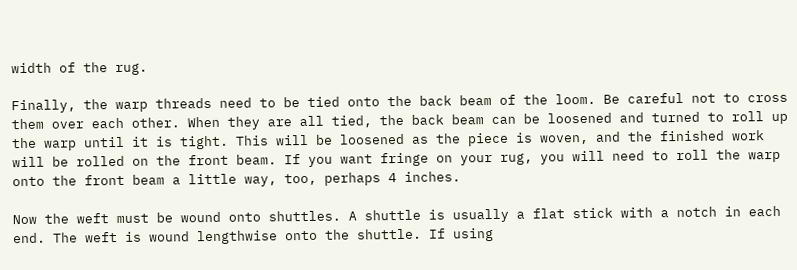width of the rug.

Finally, the warp threads need to be tied onto the back beam of the loom. Be careful not to cross them over each other. When they are all tied, the back beam can be loosened and turned to roll up the warp until it is tight. This will be loosened as the piece is woven, and the finished work will be rolled on the front beam. If you want fringe on your rug, you will need to roll the warp onto the front beam a little way, too, perhaps 4 inches.

Now the weft must be wound onto shuttles. A shuttle is usually a flat stick with a notch in each end. The weft is wound lengthwise onto the shuttle. If using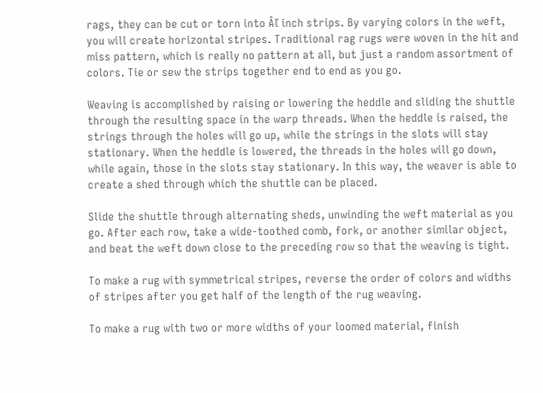rags, they can be cut or torn into Âľ inch strips. By varying colors in the weft, you will create horizontal stripes. Traditional rag rugs were woven in the hit and miss pattern, which is really no pattern at all, but just a random assortment of colors. Tie or sew the strips together end to end as you go.

Weaving is accomplished by raising or lowering the heddle and sliding the shuttle through the resulting space in the warp threads. When the heddle is raised, the strings through the holes will go up, while the strings in the slots will stay stationary. When the heddle is lowered, the threads in the holes will go down, while again, those in the slots stay stationary. In this way, the weaver is able to create a shed through which the shuttle can be placed.

Slide the shuttle through alternating sheds, unwinding the weft material as you go. After each row, take a wide-toothed comb, fork, or another similar object, and beat the weft down close to the preceding row so that the weaving is tight.

To make a rug with symmetrical stripes, reverse the order of colors and widths of stripes after you get half of the length of the rug weaving.

To make a rug with two or more widths of your loomed material, finish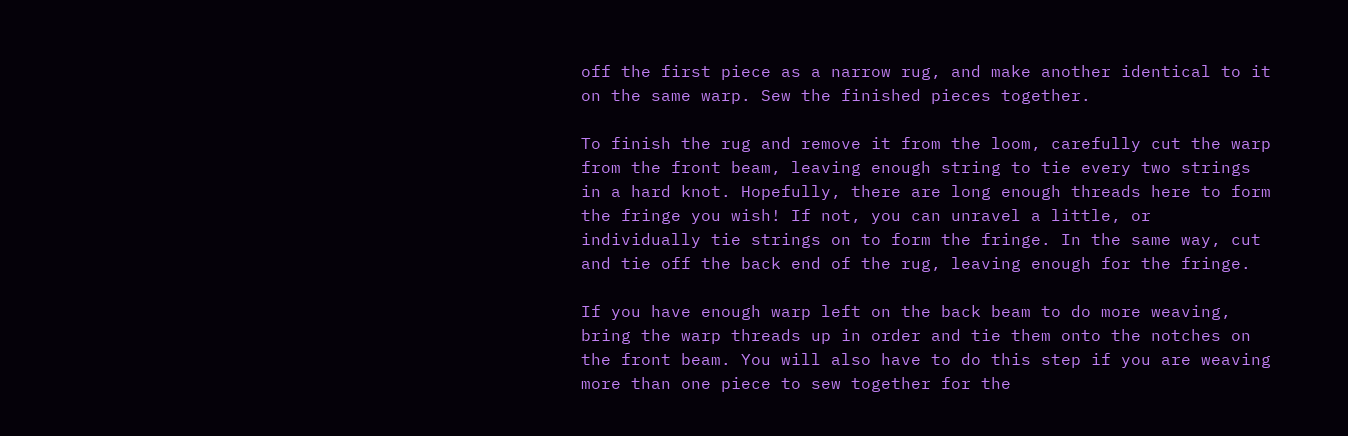off the first piece as a narrow rug, and make another identical to it on the same warp. Sew the finished pieces together.

To finish the rug and remove it from the loom, carefully cut the warp from the front beam, leaving enough string to tie every two strings in a hard knot. Hopefully, there are long enough threads here to form the fringe you wish! If not, you can unravel a little, or individually tie strings on to form the fringe. In the same way, cut and tie off the back end of the rug, leaving enough for the fringe.

If you have enough warp left on the back beam to do more weaving, bring the warp threads up in order and tie them onto the notches on the front beam. You will also have to do this step if you are weaving more than one piece to sew together for the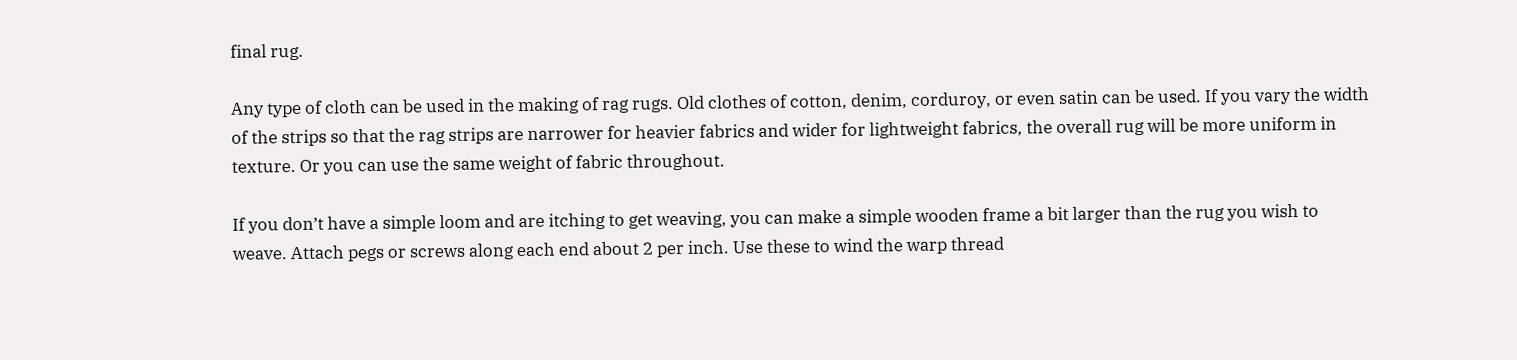final rug.

Any type of cloth can be used in the making of rag rugs. Old clothes of cotton, denim, corduroy, or even satin can be used. If you vary the width of the strips so that the rag strips are narrower for heavier fabrics and wider for lightweight fabrics, the overall rug will be more uniform in texture. Or you can use the same weight of fabric throughout.

If you don’t have a simple loom and are itching to get weaving, you can make a simple wooden frame a bit larger than the rug you wish to weave. Attach pegs or screws along each end about 2 per inch. Use these to wind the warp thread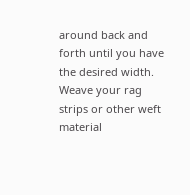around back and forth until you have the desired width. Weave your rag strips or other weft material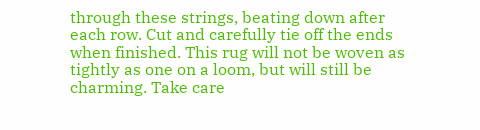through these strings, beating down after each row. Cut and carefully tie off the ends when finished. This rug will not be woven as tightly as one on a loom, but will still be charming. Take care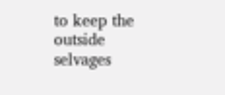to keep the outside selvages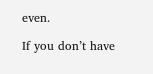even.

If you don’t have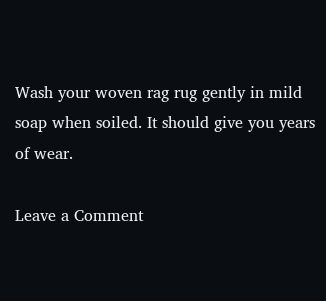Wash your woven rag rug gently in mild soap when soiled. It should give you years of wear.

Leave a Comment